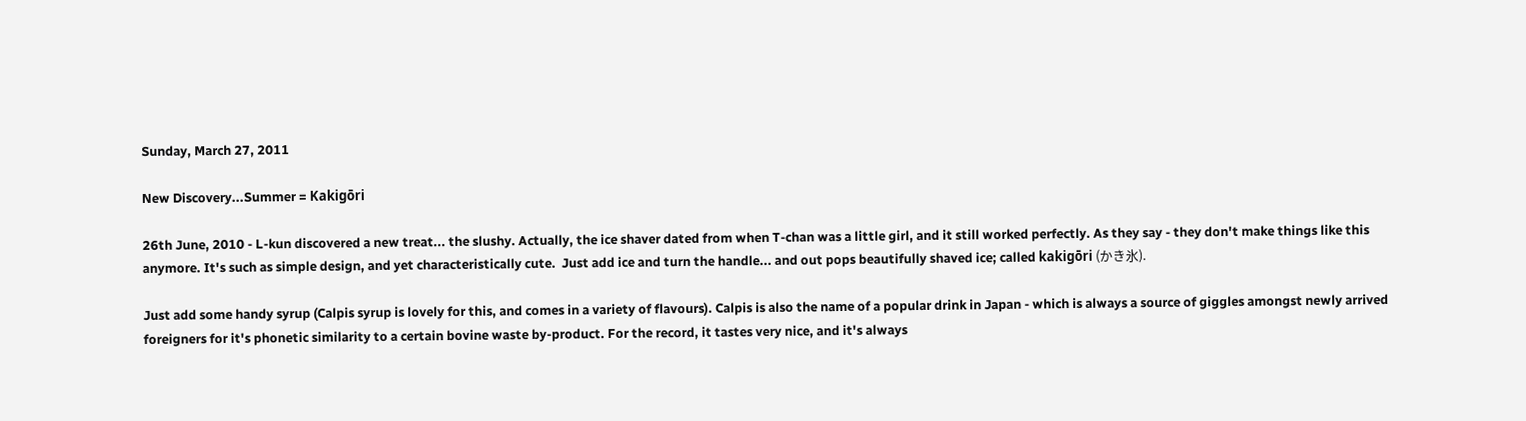Sunday, March 27, 2011

New Discovery...Summer = Kakigōri

26th June, 2010 - L-kun discovered a new treat... the slushy. Actually, the ice shaver dated from when T-chan was a little girl, and it still worked perfectly. As they say - they don't make things like this anymore. It's such as simple design, and yet characteristically cute.  Just add ice and turn the handle... and out pops beautifully shaved ice; called kakigōri (かき氷).

Just add some handy syrup (Calpis syrup is lovely for this, and comes in a variety of flavours). Calpis is also the name of a popular drink in Japan - which is always a source of giggles amongst newly arrived foreigners for it's phonetic similarity to a certain bovine waste by-product. For the record, it tastes very nice, and it's always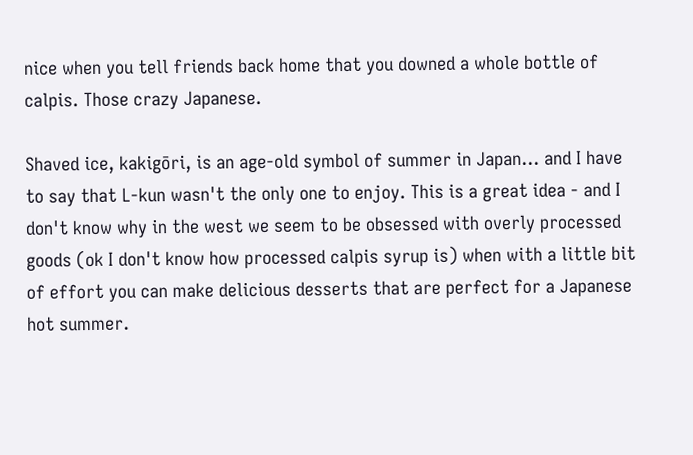nice when you tell friends back home that you downed a whole bottle of calpis. Those crazy Japanese.

Shaved ice, kakigōri, is an age-old symbol of summer in Japan... and I have to say that L-kun wasn't the only one to enjoy. This is a great idea - and I don't know why in the west we seem to be obsessed with overly processed goods (ok I don't know how processed calpis syrup is) when with a little bit of effort you can make delicious desserts that are perfect for a Japanese hot summer.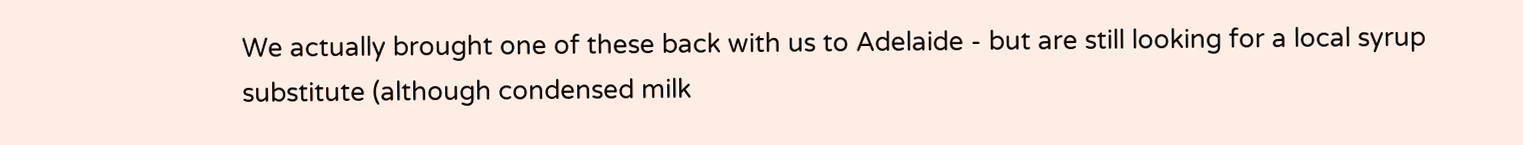We actually brought one of these back with us to Adelaide - but are still looking for a local syrup substitute (although condensed milk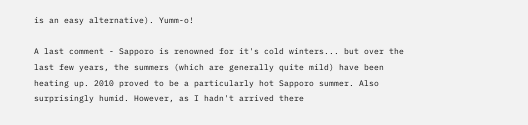is an easy alternative). Yumm-o!

A last comment - Sapporo is renowned for it's cold winters... but over the last few years, the summers (which are generally quite mild) have been heating up. 2010 proved to be a particularly hot Sapporo summer. Also surprisingly humid. However, as I hadn't arrived there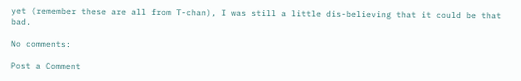yet (remember these are all from T-chan), I was still a little dis-believing that it could be that bad.

No comments:

Post a Comment